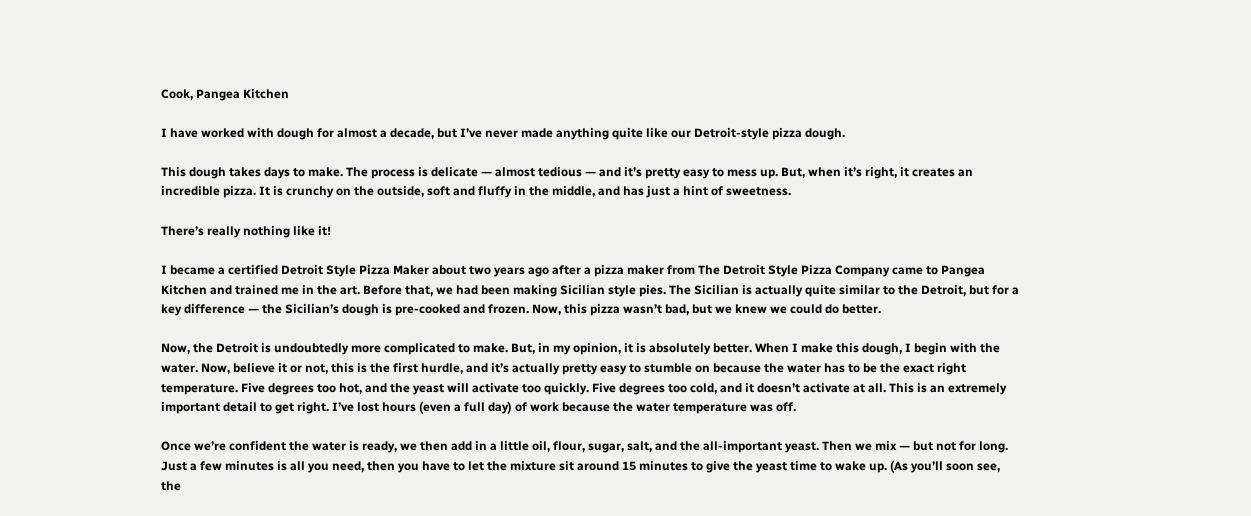Cook, Pangea Kitchen

I have worked with dough for almost a decade, but I’ve never made anything quite like our Detroit-style pizza dough.

This dough takes days to make. The process is delicate — almost tedious — and it’s pretty easy to mess up. But, when it’s right, it creates an incredible pizza. It is crunchy on the outside, soft and fluffy in the middle, and has just a hint of sweetness.

There’s really nothing like it!

I became a certified Detroit Style Pizza Maker about two years ago after a pizza maker from The Detroit Style Pizza Company came to Pangea Kitchen and trained me in the art. Before that, we had been making Sicilian style pies. The Sicilian is actually quite similar to the Detroit, but for a key difference — the Sicilian’s dough is pre-cooked and frozen. Now, this pizza wasn’t bad, but we knew we could do better.

Now, the Detroit is undoubtedly more complicated to make. But, in my opinion, it is absolutely better. When I make this dough, I begin with the water. Now, believe it or not, this is the first hurdle, and it’s actually pretty easy to stumble on because the water has to be the exact right temperature. Five degrees too hot, and the yeast will activate too quickly. Five degrees too cold, and it doesn’t activate at all. This is an extremely important detail to get right. I’ve lost hours (even a full day) of work because the water temperature was off.

Once we’re confident the water is ready, we then add in a little oil, flour, sugar, salt, and the all-important yeast. Then we mix — but not for long. Just a few minutes is all you need, then you have to let the mixture sit around 15 minutes to give the yeast time to wake up. (As you’ll soon see, the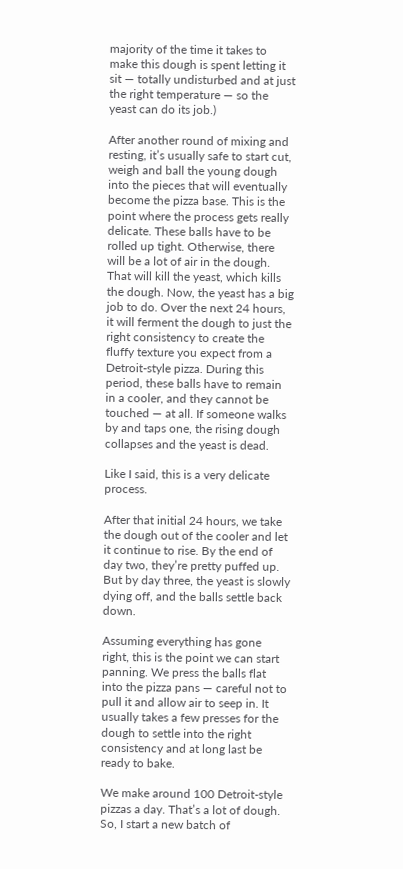majority of the time it takes to make this dough is spent letting it sit — totally undisturbed and at just the right temperature — so the yeast can do its job.)

After another round of mixing and resting, it’s usually safe to start cut, weigh and ball the young dough into the pieces that will eventually become the pizza base. This is the point where the process gets really delicate. These balls have to be rolled up tight. Otherwise, there will be a lot of air in the dough. That will kill the yeast, which kills the dough. Now, the yeast has a big job to do. Over the next 24 hours, it will ferment the dough to just the right consistency to create the fluffy texture you expect from a Detroit-style pizza. During this period, these balls have to remain in a cooler, and they cannot be touched — at all. If someone walks by and taps one, the rising dough collapses and the yeast is dead.

Like I said, this is a very delicate process.

After that initial 24 hours, we take the dough out of the cooler and let it continue to rise. By the end of day two, they’re pretty puffed up. But by day three, the yeast is slowly dying off, and the balls settle back down.

Assuming everything has gone right, this is the point we can start panning. We press the balls flat into the pizza pans — careful not to pull it and allow air to seep in. It usually takes a few presses for the dough to settle into the right consistency and at long last be ready to bake.

We make around 100 Detroit-style pizzas a day. That’s a lot of dough. So, I start a new batch of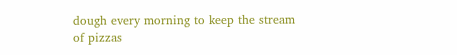dough every morning to keep the stream of pizzas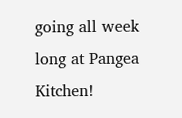going all week long at Pangea Kitchen!